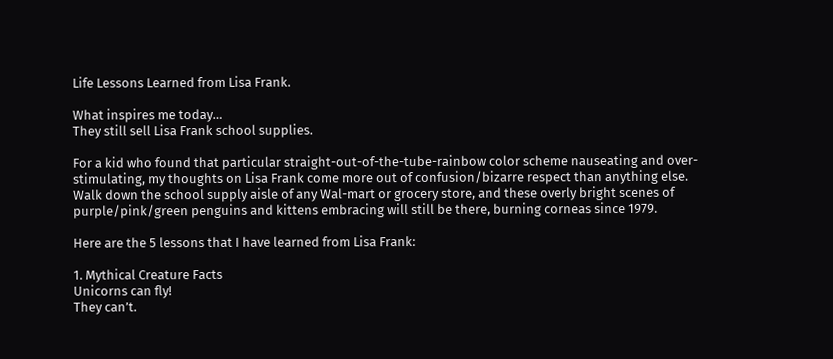Life Lessons Learned from Lisa Frank.

What inspires me today…
They still sell Lisa Frank school supplies.

For a kid who found that particular straight-out-of-the-tube-rainbow color scheme nauseating and over-stimulating, my thoughts on Lisa Frank come more out of confusion/bizarre respect than anything else. Walk down the school supply aisle of any Wal-mart or grocery store, and these overly bright scenes of purple/pink/green penguins and kittens embracing will still be there, burning corneas since 1979.

Here are the 5 lessons that I have learned from Lisa Frank:

1. Mythical Creature Facts
Unicorns can fly!
They can’t.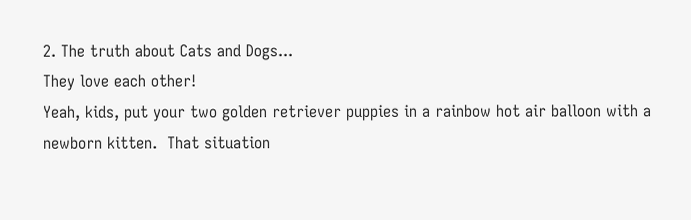2. The truth about Cats and Dogs...
They love each other!
Yeah, kids, put your two golden retriever puppies in a rainbow hot air balloon with a newborn kitten.  That situation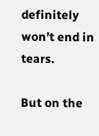definitely won’t end in tears.

But on the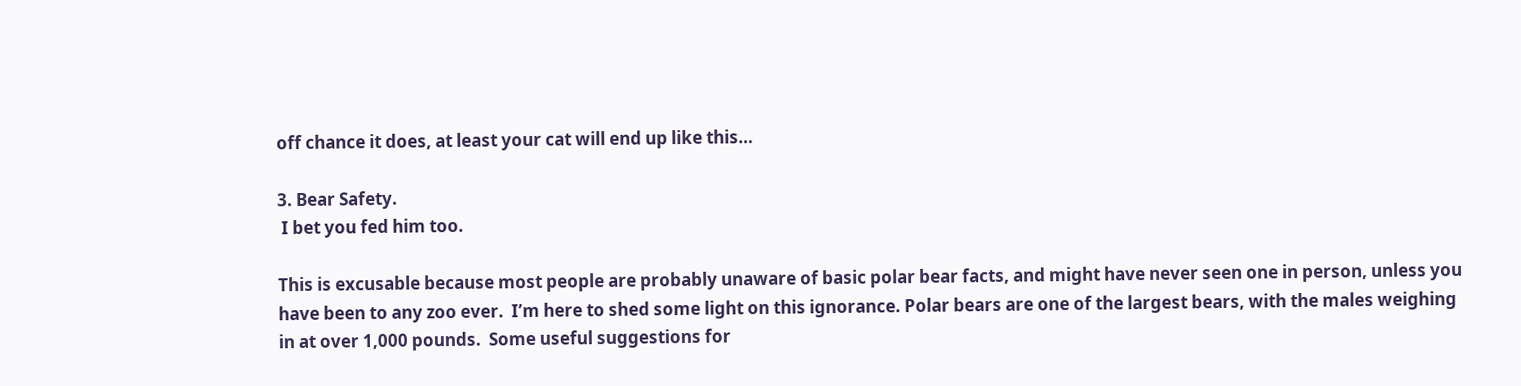off chance it does, at least your cat will end up like this…

3. Bear Safety.
 I bet you fed him too.

This is excusable because most people are probably unaware of basic polar bear facts, and might have never seen one in person, unless you have been to any zoo ever.  I’m here to shed some light on this ignorance. Polar bears are one of the largest bears, with the males weighing in at over 1,000 pounds.  Some useful suggestions for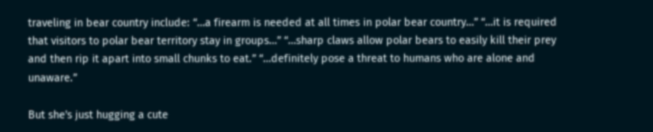traveling in bear country include: “…a firearm is needed at all times in polar bear country…” “…it is required that visitors to polar bear territory stay in groups…” “…sharp claws allow polar bears to easily kill their prey and then rip it apart into small chunks to eat.” “…definitely pose a threat to humans who are alone and unaware.”

But she's just hugging a cute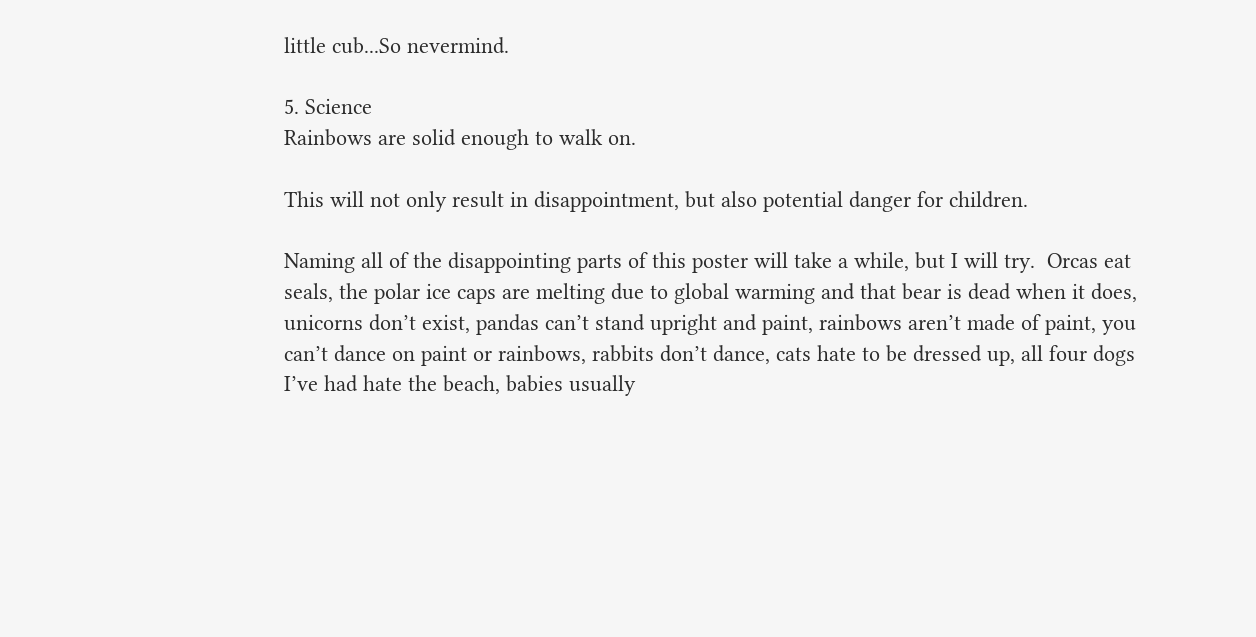little cub...So nevermind.

5. Science
Rainbows are solid enough to walk on.

This will not only result in disappointment, but also potential danger for children.

Naming all of the disappointing parts of this poster will take a while, but I will try.  Orcas eat seals, the polar ice caps are melting due to global warming and that bear is dead when it does, unicorns don’t exist, pandas can’t stand upright and paint, rainbows aren’t made of paint, you can’t dance on paint or rainbows, rabbits don’t dance, cats hate to be dressed up, all four dogs I’ve had hate the beach, babies usually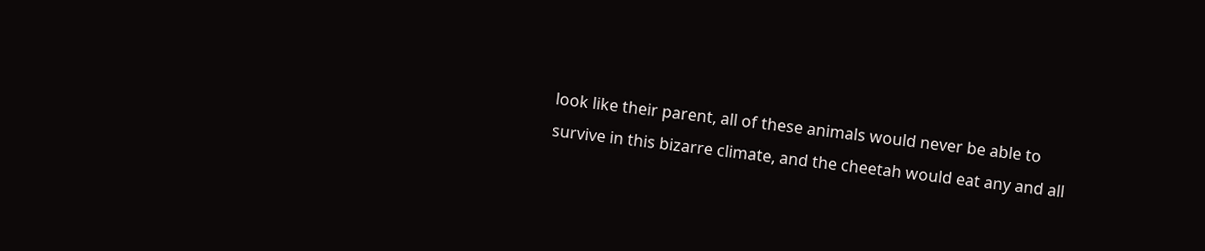look like their parent, all of these animals would never be able to survive in this bizarre climate, and the cheetah would eat any and all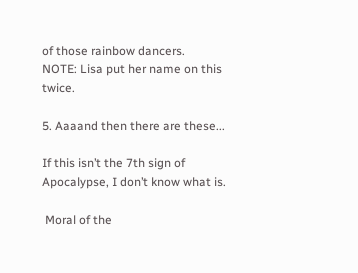of those rainbow dancers.
NOTE: Lisa put her name on this twice.

5. Aaaand then there are these...

If this isn’t the 7th sign of Apocalypse, I don’t know what is.

 Moral of the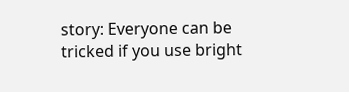story: Everyone can be tricked if you use bright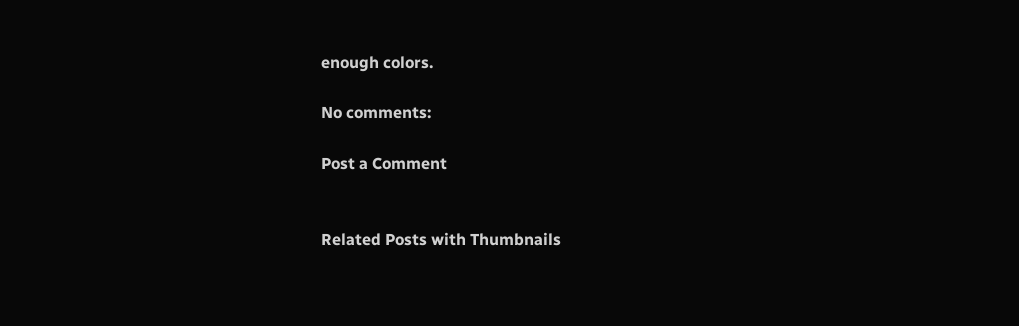enough colors.

No comments:

Post a Comment


Related Posts with Thumbnails